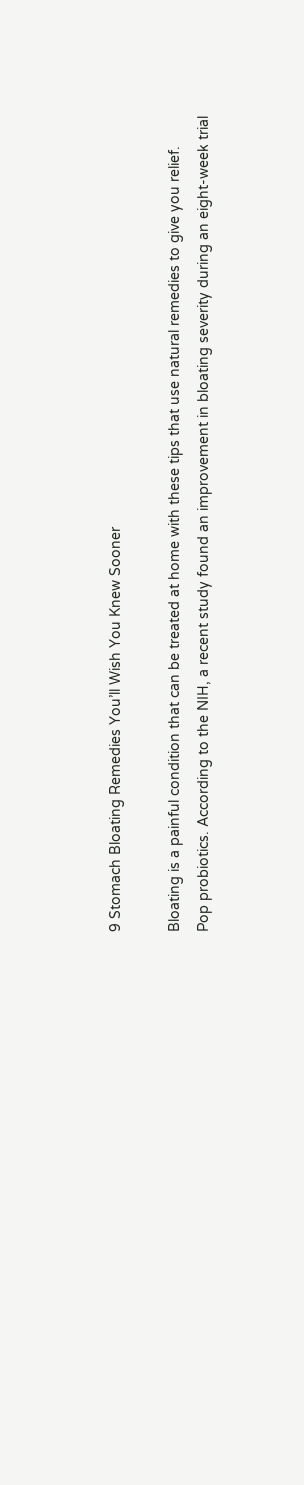9 Stomach Bloating Remedies You’ll Wish You Knew Sooner

Bloating is a painful condition that can be treated at home with these tips that use natural remedies to give you relief.
Pop probiotics. According to the NIH, a recent study found an improvement in bloating severity during an eight-week trial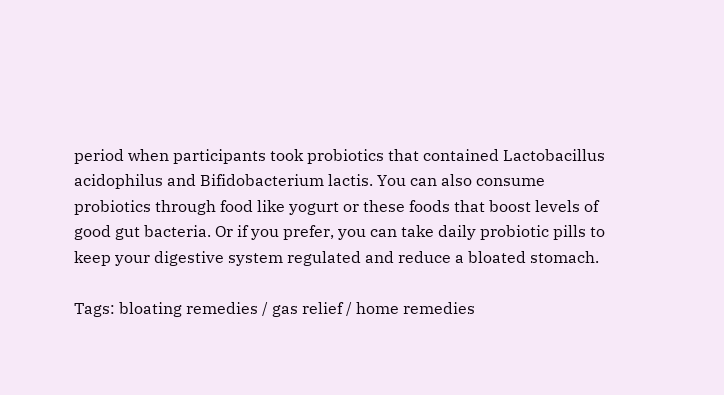period when participants took probiotics that contained Lactobacillus acidophilus and Bifidobacterium lactis. You can also consume probiotics through food like yogurt or these foods that boost levels of good gut bacteria. Or if you prefer, you can take daily probiotic pills to keep your digestive system regulated and reduce a bloated stomach.

Tags: bloating remedies / gas relief / home remedies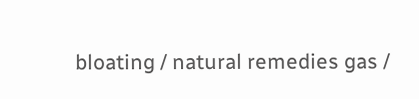bloating / natural remedies gas /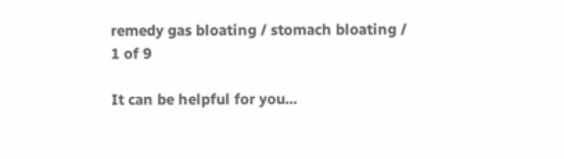remedy gas bloating / stomach bloating /
1 of 9

It can be helpful for you...